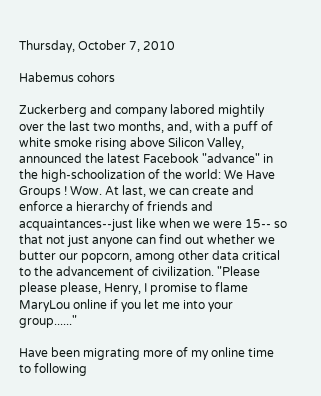Thursday, October 7, 2010

Habemus cohors

Zuckerberg and company labored mightily over the last two months, and, with a puff of white smoke rising above Silicon Valley, announced the latest Facebook "advance" in the high-schoolization of the world: We Have Groups ! Wow. At last, we can create and enforce a hierarchy of friends and acquaintances--just like when we were 15-- so that not just anyone can find out whether we butter our popcorn, among other data critical to the advancement of civilization. "Please please please, Henry, I promise to flame MaryLou online if you let me into your group......"

Have been migrating more of my online time to following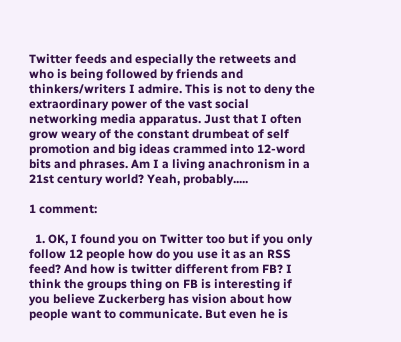Twitter feeds and especially the retweets and who is being followed by friends and thinkers/writers I admire. This is not to deny the extraordinary power of the vast social networking media apparatus. Just that I often grow weary of the constant drumbeat of self promotion and big ideas crammed into 12-word bits and phrases. Am I a living anachronism in a 21st century world? Yeah, probably.....

1 comment:

  1. OK, I found you on Twitter too but if you only follow 12 people how do you use it as an RSS feed? And how is twitter different from FB? I think the groups thing on FB is interesting if you believe Zuckerberg has vision about how people want to communicate. But even he is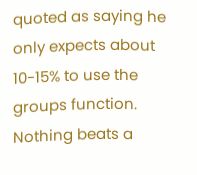quoted as saying he only expects about 10-15% to use the groups function. Nothing beats a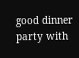good dinner party with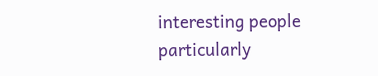interesting people particularly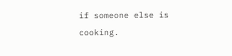if someone else is cooking.